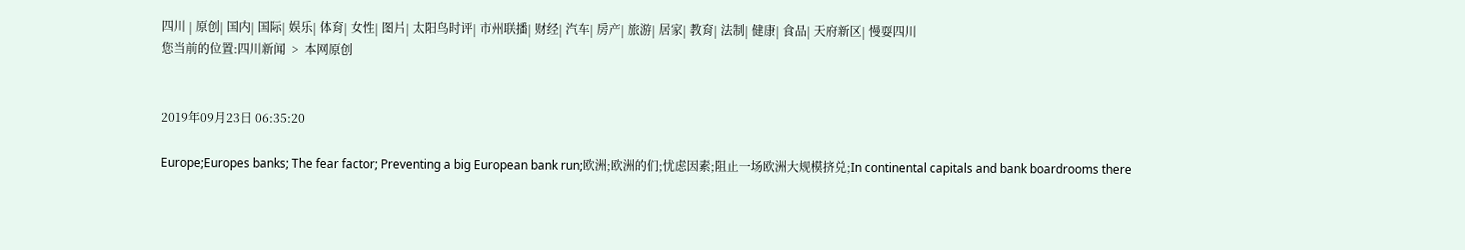四川 | 原创| 国内| 国际| 娱乐| 体育| 女性| 图片| 太阳鸟时评| 市州联播| 财经| 汽车| 房产| 旅游| 居家| 教育| 法制| 健康| 食品| 天府新区| 慢耍四川
您当前的位置:四川新闻  >  本网原创


2019年09月23日 06:35:20

Europe;Europes banks; The fear factor; Preventing a big European bank run;欧洲;欧洲的们;忧虑因素;阻止一场欧洲大规模挤兑;In continental capitals and bank boardrooms there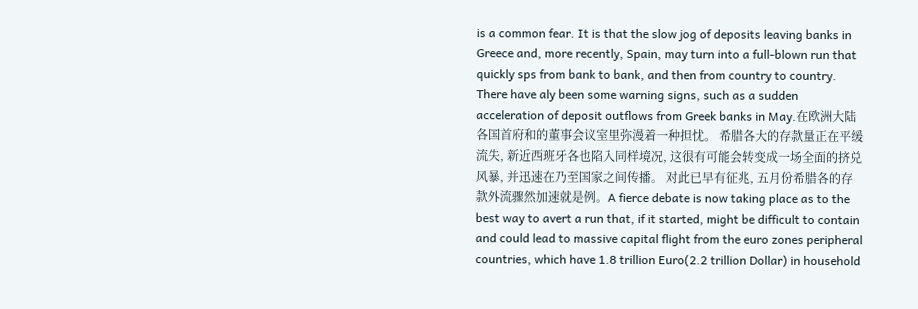is a common fear. It is that the slow jog of deposits leaving banks in Greece and, more recently, Spain, may turn into a full-blown run that quickly sps from bank to bank, and then from country to country. There have aly been some warning signs, such as a sudden acceleration of deposit outflows from Greek banks in May.在欧洲大陆各国首府和的董事会议室里弥漫着一种担忧。 希腊各大的存款量正在平缓流失, 新近西班牙各也陷入同样境况, 这很有可能会转变成一场全面的挤兑风暴, 并迅速在乃至国家之间传播。 对此已早有征兆, 五月份希腊各的存款外流骤然加速就是例。A fierce debate is now taking place as to the best way to avert a run that, if it started, might be difficult to contain and could lead to massive capital flight from the euro zones peripheral countries, which have 1.8 trillion Euro(2.2 trillion Dollar) in household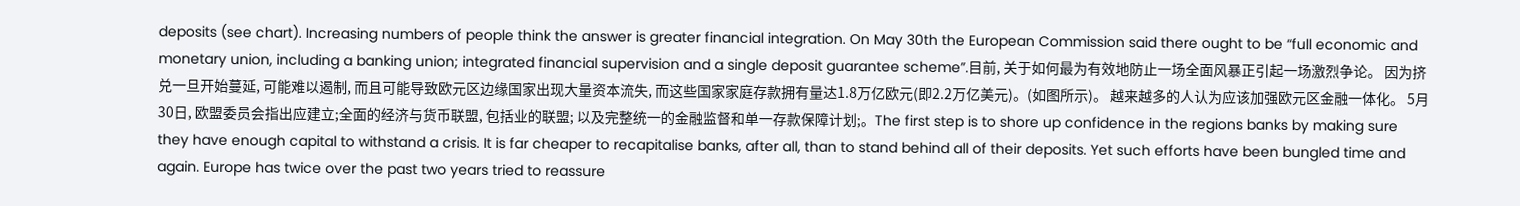deposits (see chart). Increasing numbers of people think the answer is greater financial integration. On May 30th the European Commission said there ought to be “full economic and monetary union, including a banking union; integrated financial supervision and a single deposit guarantee scheme”.目前, 关于如何最为有效地防止一场全面风暴正引起一场激烈争论。 因为挤兑一旦开始蔓延, 可能难以遏制, 而且可能导致欧元区边缘国家出现大量资本流失, 而这些国家家庭存款拥有量达1.8万亿欧元(即2.2万亿美元)。(如图所示)。 越来越多的人认为应该加强欧元区金融一体化。 5月30日, 欧盟委员会指出应建立;全面的经济与货币联盟, 包括业的联盟; 以及完整统一的金融监督和单一存款保障计划;。The first step is to shore up confidence in the regions banks by making sure they have enough capital to withstand a crisis. It is far cheaper to recapitalise banks, after all, than to stand behind all of their deposits. Yet such efforts have been bungled time and again. Europe has twice over the past two years tried to reassure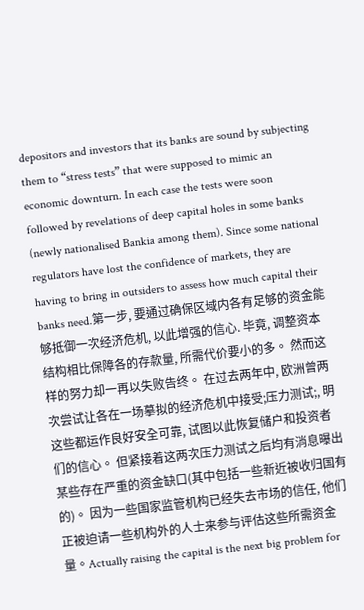depositors and investors that its banks are sound by subjecting them to “stress tests” that were supposed to mimic an economic downturn. In each case the tests were soon followed by revelations of deep capital holes in some banks (newly nationalised Bankia among them). Since some national regulators have lost the confidence of markets, they are having to bring in outsiders to assess how much capital their banks need.第一步, 要通过确保区域内各有足够的资金能够抵御一次经济危机, 以此增强的信心. 毕竟, 调整资本结构相比保障各的存款量, 所需代价要小的多。 然而这样的努力却一再以失败告终。 在过去两年中, 欧洲曾两次尝试让各在一场摹拟的经济危机中接受;压力测试;, 明这些都运作良好安全可靠, 试图以此恢复储户和投资者们的信心。 但紧接着这两次压力测试之后均有消息曝出某些存在严重的资金缺口(其中包括一些新近被收归国有的)。 因为一些国家监管机构已经失去市场的信任, 他们正被迫请一些机构外的人士来参与评估这些所需资金量。Actually raising the capital is the next big problem for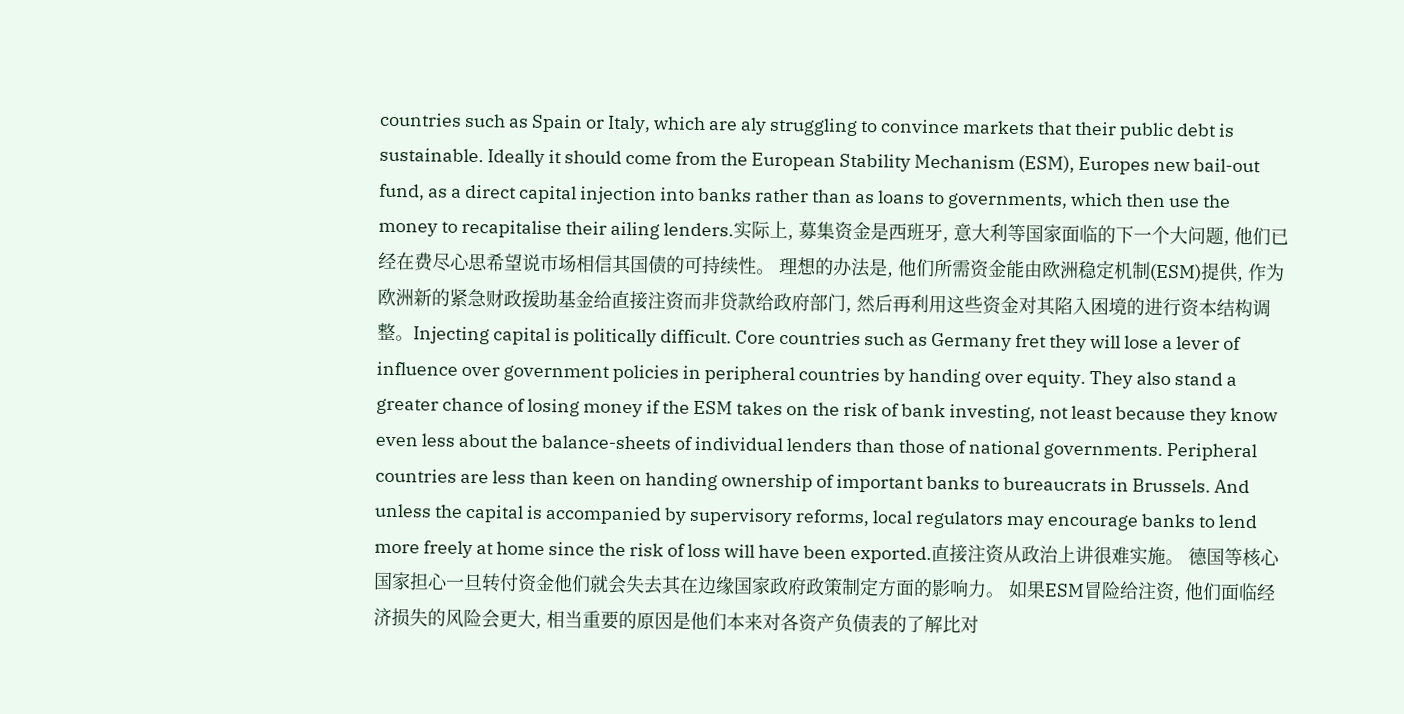countries such as Spain or Italy, which are aly struggling to convince markets that their public debt is sustainable. Ideally it should come from the European Stability Mechanism (ESM), Europes new bail-out fund, as a direct capital injection into banks rather than as loans to governments, which then use the money to recapitalise their ailing lenders.实际上, 募集资金是西班牙, 意大利等国家面临的下一个大问题, 他们已经在费尽心思希望说市场相信其国债的可持续性。 理想的办法是, 他们所需资金能由欧洲稳定机制(ESM)提供, 作为欧洲新的紧急财政援助基金给直接注资而非贷款给政府部门, 然后再利用这些资金对其陷入困境的进行资本结构调整。Injecting capital is politically difficult. Core countries such as Germany fret they will lose a lever of influence over government policies in peripheral countries by handing over equity. They also stand a greater chance of losing money if the ESM takes on the risk of bank investing, not least because they know even less about the balance-sheets of individual lenders than those of national governments. Peripheral countries are less than keen on handing ownership of important banks to bureaucrats in Brussels. And unless the capital is accompanied by supervisory reforms, local regulators may encourage banks to lend more freely at home since the risk of loss will have been exported.直接注资从政治上讲很难实施。 德国等核心国家担心一旦转付资金他们就会失去其在边缘国家政府政策制定方面的影响力。 如果ESM冒险给注资, 他们面临经济损失的风险会更大, 相当重要的原因是他们本来对各资产负债表的了解比对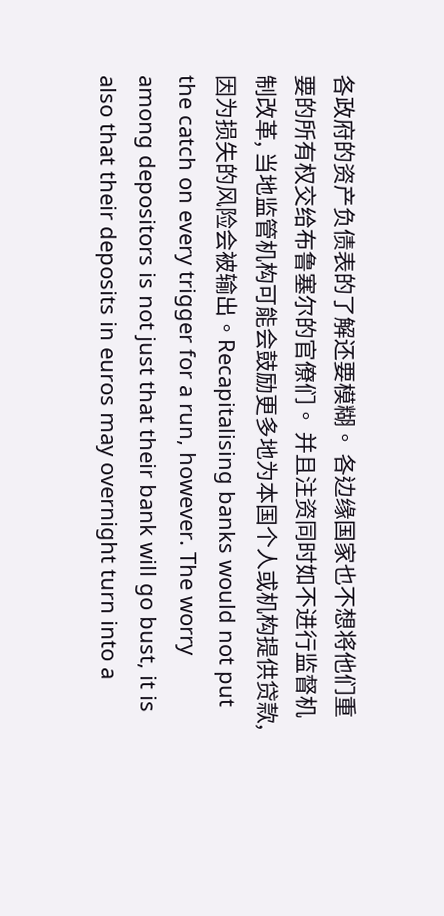各政府的资产负债表的了解还要模糊。 各边缘国家也不想将他们重要的所有权交给布鲁塞尔的官僚们。 并且注资同时如不进行监督机制改革, 当地监管机构可能会鼓励更多地为本国个人或机构提供贷款, 因为损失的风险会被输出。Recapitalising banks would not put the catch on every trigger for a run, however. The worry among depositors is not just that their bank will go bust, it is also that their deposits in euros may overnight turn into a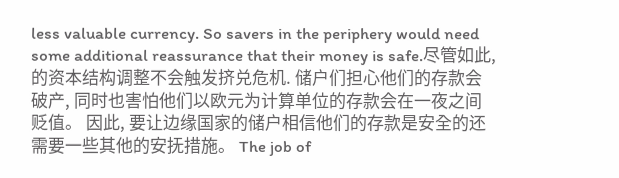less valuable currency. So savers in the periphery would need some additional reassurance that their money is safe.尽管如此, 的资本结构调整不会触发挤兑危机. 储户们担心他们的存款会破产, 同时也害怕他们以欧元为计算单位的存款会在一夜之间贬值。 因此, 要让边缘国家的储户相信他们的存款是安全的还需要一些其他的安抚措施。 The job of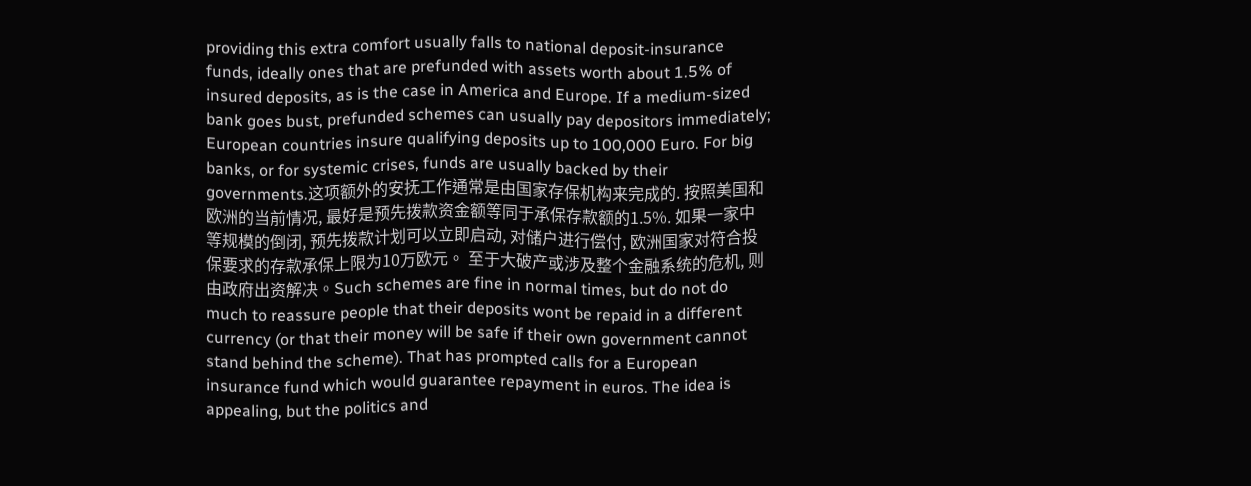providing this extra comfort usually falls to national deposit-insurance funds, ideally ones that are prefunded with assets worth about 1.5% of insured deposits, as is the case in America and Europe. If a medium-sized bank goes bust, prefunded schemes can usually pay depositors immediately; European countries insure qualifying deposits up to 100,000 Euro. For big banks, or for systemic crises, funds are usually backed by their governments.这项额外的安抚工作通常是由国家存保机构来完成的. 按照美国和欧洲的当前情况, 最好是预先拨款资金额等同于承保存款额的1.5%. 如果一家中等规模的倒闭, 预先拨款计划可以立即启动, 对储户进行偿付, 欧洲国家对符合投保要求的存款承保上限为10万欧元。 至于大破产或涉及整个金融系统的危机, 则由政府出资解决。Such schemes are fine in normal times, but do not do much to reassure people that their deposits wont be repaid in a different currency (or that their money will be safe if their own government cannot stand behind the scheme). That has prompted calls for a European insurance fund which would guarantee repayment in euros. The idea is appealing, but the politics and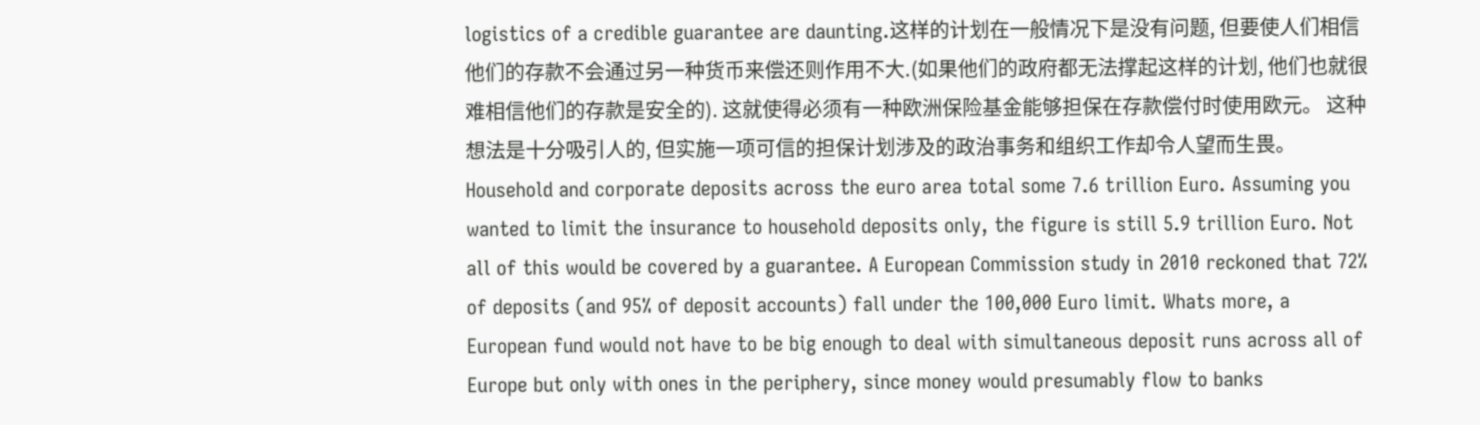logistics of a credible guarantee are daunting.这样的计划在一般情况下是没有问题, 但要使人们相信他们的存款不会通过另一种货币来偿还则作用不大.(如果他们的政府都无法撑起这样的计划, 他们也就很难相信他们的存款是安全的). 这就使得必须有一种欧洲保险基金能够担保在存款偿付时使用欧元。 这种想法是十分吸引人的, 但实施一项可信的担保计划涉及的政治事务和组织工作却令人望而生畏。Household and corporate deposits across the euro area total some 7.6 trillion Euro. Assuming you wanted to limit the insurance to household deposits only, the figure is still 5.9 trillion Euro. Not all of this would be covered by a guarantee. A European Commission study in 2010 reckoned that 72% of deposits (and 95% of deposit accounts) fall under the 100,000 Euro limit. Whats more, a European fund would not have to be big enough to deal with simultaneous deposit runs across all of Europe but only with ones in the periphery, since money would presumably flow to banks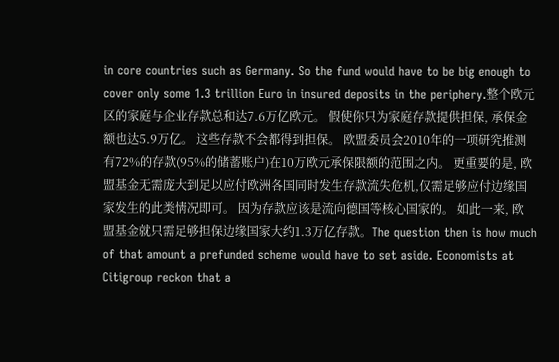in core countries such as Germany. So the fund would have to be big enough to cover only some 1.3 trillion Euro in insured deposits in the periphery.整个欧元区的家庭与企业存款总和达7.6万亿欧元。 假使你只为家庭存款提供担保, 承保金额也达5.9万亿。 这些存款不会都得到担保。 欧盟委员会2010年的一项研究推测有72%的存款(95%的储蓄账户)在10万欧元承保限额的范围之内。 更重要的是, 欧盟基金无需庞大到足以应付欧洲各国同时发生存款流失危机,仅需足够应付边缘国家发生的此类情况即可。 因为存款应该是流向德国等核心国家的。 如此一来, 欧盟基金就只需足够担保边缘国家大约1.3万亿存款。The question then is how much of that amount a prefunded scheme would have to set aside. Economists at Citigroup reckon that a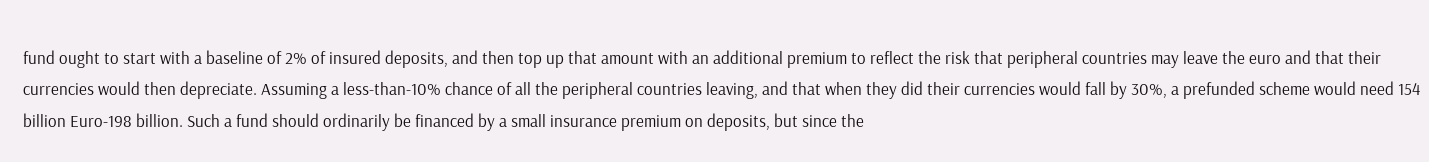fund ought to start with a baseline of 2% of insured deposits, and then top up that amount with an additional premium to reflect the risk that peripheral countries may leave the euro and that their currencies would then depreciate. Assuming a less-than-10% chance of all the peripheral countries leaving, and that when they did their currencies would fall by 30%, a prefunded scheme would need 154 billion Euro-198 billion. Such a fund should ordinarily be financed by a small insurance premium on deposits, but since the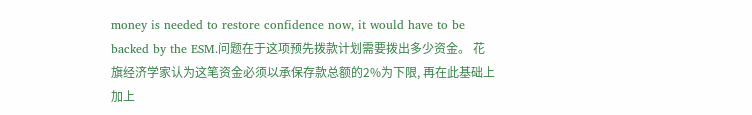money is needed to restore confidence now, it would have to be backed by the ESM.问题在于这项预先拨款计划需要拨出多少资金。 花旗经济学家认为这笔资金必须以承保存款总额的2%为下限, 再在此基础上加上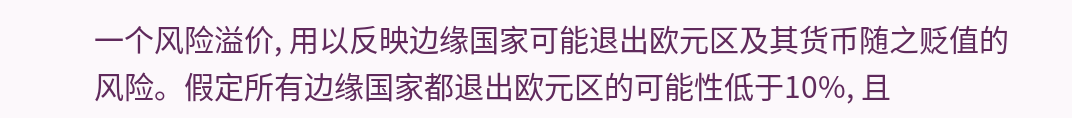一个风险溢价, 用以反映边缘国家可能退出欧元区及其货币随之贬值的风险。假定所有边缘国家都退出欧元区的可能性低于10%, 且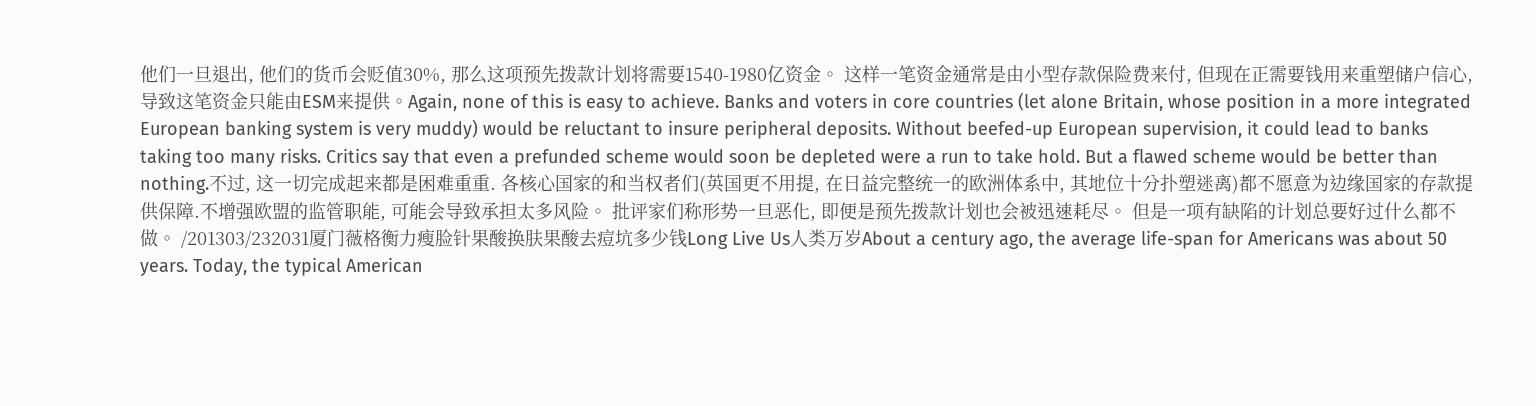他们一旦退出, 他们的货币会贬值30%, 那么这项预先拨款计划将需要1540-1980亿资金。 这样一笔资金通常是由小型存款保险费来付, 但现在正需要钱用来重塑储户信心, 导致这笔资金只能由ESM来提供。Again, none of this is easy to achieve. Banks and voters in core countries (let alone Britain, whose position in a more integrated European banking system is very muddy) would be reluctant to insure peripheral deposits. Without beefed-up European supervision, it could lead to banks taking too many risks. Critics say that even a prefunded scheme would soon be depleted were a run to take hold. But a flawed scheme would be better than nothing.不过, 这一切完成起来都是困难重重. 各核心国家的和当权者们(英国更不用提, 在日益完整统一的欧洲体系中, 其地位十分扑塑迷离)都不愿意为边缘国家的存款提供保障.不增强欧盟的监管职能, 可能会导致承担太多风险。 批评家们称形势一旦恶化, 即便是预先拨款计划也会被迅速耗尽。 但是一项有缺陷的计划总要好过什么都不做。 /201303/232031厦门薇格衡力瘦脸针果酸换肤果酸去痘坑多少钱Long Live Us人类万岁About a century ago, the average life-span for Americans was about 50 years. Today, the typical American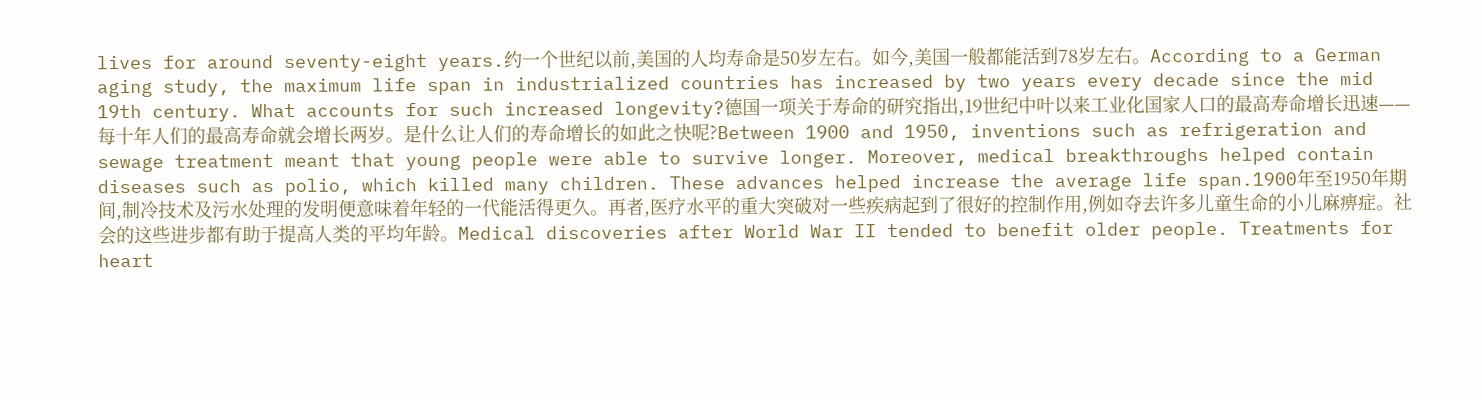lives for around seventy-eight years.约一个世纪以前,美国的人均寿命是50岁左右。如今,美国一般都能活到78岁左右。According to a German aging study, the maximum life span in industrialized countries has increased by two years every decade since the mid 19th century. What accounts for such increased longevity?德国一项关于寿命的研究指出,19世纪中叶以来工业化国家人口的最高寿命增长迅速——每十年人们的最高寿命就会增长两岁。是什么让人们的寿命增长的如此之快呢?Between 1900 and 1950, inventions such as refrigeration and sewage treatment meant that young people were able to survive longer. Moreover, medical breakthroughs helped contain diseases such as polio, which killed many children. These advances helped increase the average life span.1900年至1950年期间,制冷技术及污水处理的发明便意味着年轻的一代能活得更久。再者,医疗水平的重大突破对一些疾病起到了很好的控制作用,例如夺去许多儿童生命的小儿麻痹症。社会的这些进步都有助于提高人类的平均年龄。Medical discoveries after World War II tended to benefit older people. Treatments for heart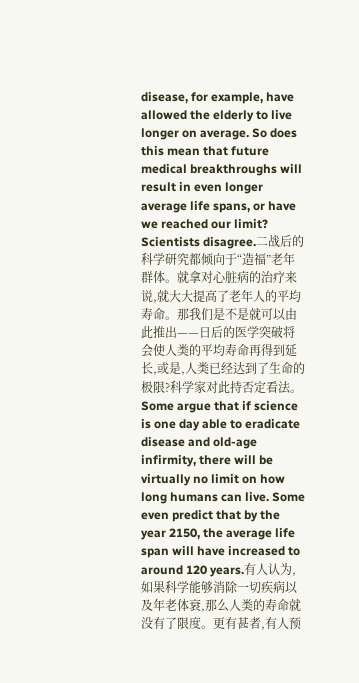disease, for example, have allowed the elderly to live longer on average. So does this mean that future medical breakthroughs will result in even longer average life spans, or have we reached our limit? Scientists disagree.二战后的科学研究都倾向于“造福”老年群体。就拿对心脏病的治疗来说,就大大提高了老年人的平均寿命。那我们是不是就可以由此推出——日后的医学突破将会使人类的平均寿命再得到延长,或是,人类已经达到了生命的极限?科学家对此持否定看法。Some argue that if science is one day able to eradicate disease and old-age infirmity, there will be virtually no limit on how long humans can live. Some even predict that by the year 2150, the average life span will have increased to around 120 years.有人认为,如果科学能够消除一切疾病以及年老体衰,那么人类的寿命就没有了限度。更有甚者,有人预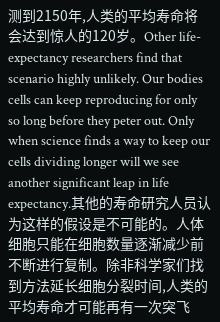测到2150年,人类的平均寿命将会达到惊人的120岁。Other life-expectancy researchers find that scenario highly unlikely. Our bodies cells can keep reproducing for only so long before they peter out. Only when science finds a way to keep our cells dividing longer will we see another significant leap in life expectancy.其他的寿命研究人员认为这样的假设是不可能的。人体细胞只能在细胞数量逐渐减少前不断进行复制。除非科学家们找到方法延长细胞分裂时间,人类的平均寿命才可能再有一次突飞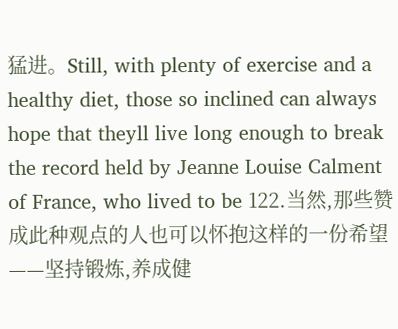猛进。Still, with plenty of exercise and a healthy diet, those so inclined can always hope that theyll live long enough to break the record held by Jeanne Louise Calment of France, who lived to be 122.当然,那些赞成此种观点的人也可以怀抱这样的一份希望——坚持锻炼,养成健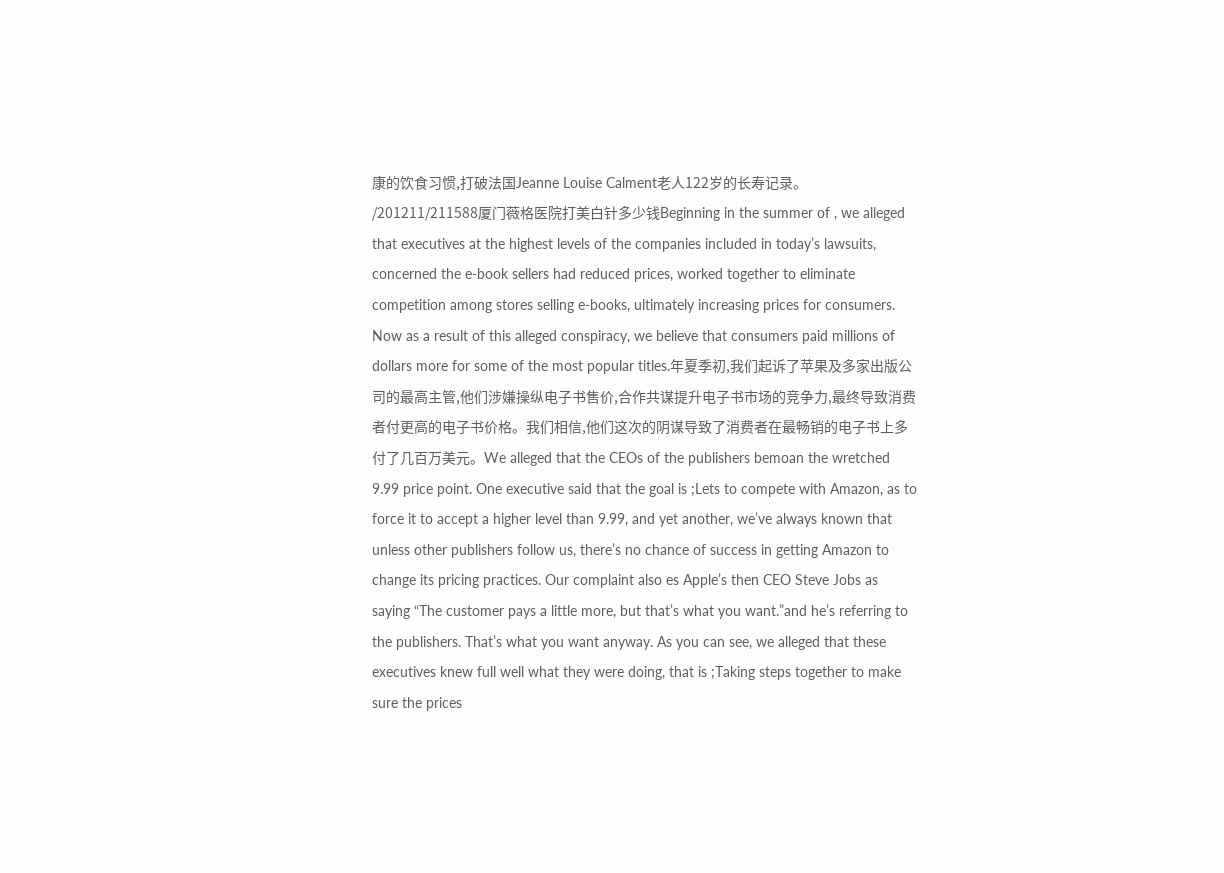康的饮食习惯,打破法国Jeanne Louise Calment老人122岁的长寿记录。 /201211/211588厦门薇格医院打美白针多少钱Beginning in the summer of , we alleged that executives at the highest levels of the companies included in today’s lawsuits, concerned the e-book sellers had reduced prices, worked together to eliminate competition among stores selling e-books, ultimately increasing prices for consumers. Now as a result of this alleged conspiracy, we believe that consumers paid millions of dollars more for some of the most popular titles.年夏季初,我们起诉了苹果及多家出版公司的最高主管,他们涉嫌操纵电子书售价,合作共谋提升电子书市场的竞争力,最终导致消费者付更高的电子书价格。我们相信,他们这次的阴谋导致了消费者在最畅销的电子书上多付了几百万美元。We alleged that the CEOs of the publishers bemoan the wretched 9.99 price point. One executive said that the goal is ;Lets to compete with Amazon, as to force it to accept a higher level than 9.99, and yet another, we’ve always known that unless other publishers follow us, there’s no chance of success in getting Amazon to change its pricing practices. Our complaint also es Apple’s then CEO Steve Jobs as saying “The customer pays a little more, but that’s what you want.”and he’s referring to the publishers. That’s what you want anyway. As you can see, we alleged that these executives knew full well what they were doing, that is ;Taking steps together to make sure the prices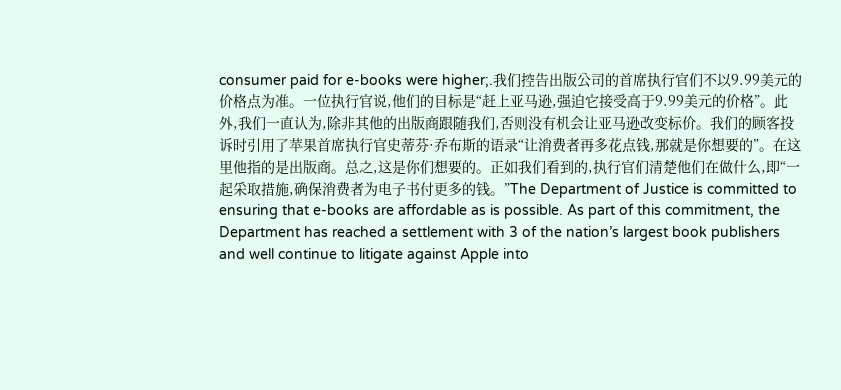consumer paid for e-books were higher;.我们控告出版公司的首席执行官们不以9.99美元的价格点为准。一位执行官说,他们的目标是“赶上亚马逊,强迫它接受高于9.99美元的价格”。此外,我们一直认为,除非其他的出版商跟随我们,否则没有机会让亚马逊改变标价。我们的顾客投诉时引用了苹果首席执行官史蒂芬·乔布斯的语录“让消费者再多花点钱,那就是你想要的”。在这里他指的是出版商。总之,这是你们想要的。正如我们看到的,执行官们清楚他们在做什么,即“一起采取措施,确保消费者为电子书付更多的钱。”The Department of Justice is committed to ensuring that e-books are affordable as is possible. As part of this commitment, the Department has reached a settlement with 3 of the nation’s largest book publishers and well continue to litigate against Apple into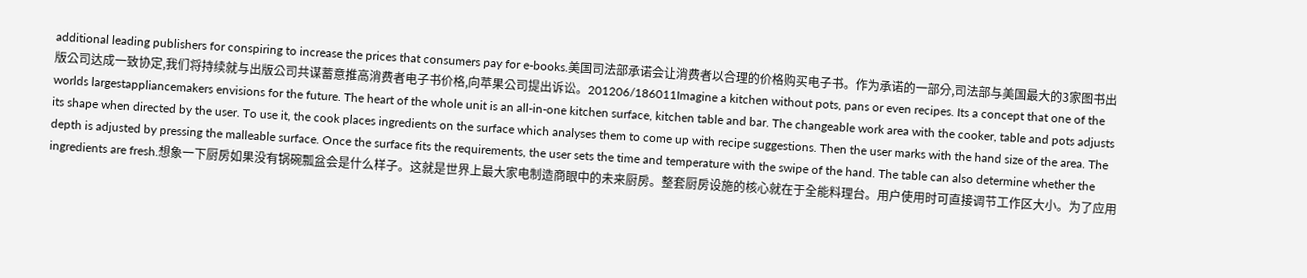additional leading publishers for conspiring to increase the prices that consumers pay for e-books.美国司法部承诺会让消费者以合理的价格购买电子书。作为承诺的一部分,司法部与美国最大的3家图书出版公司达成一致协定,我们将持续就与出版公司共谋蓄意推高消费者电子书价格,向苹果公司提出诉讼。201206/186011Imagine a kitchen without pots, pans or even recipes. Its a concept that one of the worlds largestappliancemakers envisions for the future. The heart of the whole unit is an all-in-one kitchen surface, kitchen table and bar. The changeable work area with the cooker, table and pots adjusts its shape when directed by the user. To use it, the cook places ingredients on the surface which analyses them to come up with recipe suggestions. Then the user marks with the hand size of the area. The depth is adjusted by pressing the malleable surface. Once the surface fits the requirements, the user sets the time and temperature with the swipe of the hand. The table can also determine whether the ingredients are fresh.想象一下厨房如果没有锅碗瓢盆会是什么样子。这就是世界上最大家电制造商眼中的未来厨房。整套厨房设施的核心就在于全能料理台。用户使用时可直接调节工作区大小。为了应用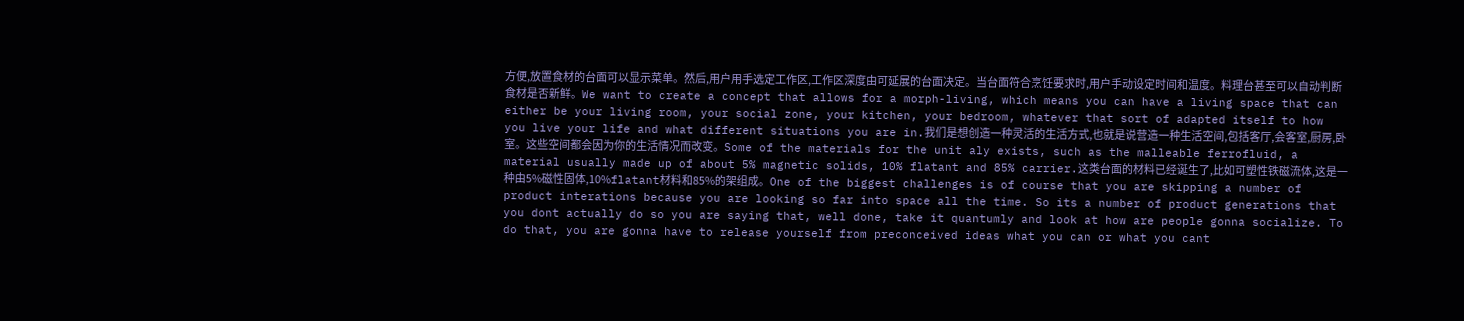方便,放置食材的台面可以显示菜单。然后,用户用手选定工作区,工作区深度由可延展的台面决定。当台面符合烹饪要求时,用户手动设定时间和温度。料理台甚至可以自动判断食材是否新鲜。We want to create a concept that allows for a morph-living, which means you can have a living space that can either be your living room, your social zone, your kitchen, your bedroom, whatever that sort of adapted itself to how you live your life and what different situations you are in.我们是想创造一种灵活的生活方式,也就是说营造一种生活空间,包括客厅,会客室,厨房,卧室。这些空间都会因为你的生活情况而改变。Some of the materials for the unit aly exists, such as the malleable ferrofluid, a material usually made up of about 5% magnetic solids, 10% flatant and 85% carrier.这类台面的材料已经诞生了,比如可塑性铁磁流体,这是一种由5%磁性固体,10%flatant材料和85%的架组成。One of the biggest challenges is of course that you are skipping a number of product interations because you are looking so far into space all the time. So its a number of product generations that you dont actually do so you are saying that, well done, take it quantumly and look at how are people gonna socialize. To do that, you are gonna have to release yourself from preconceived ideas what you can or what you cant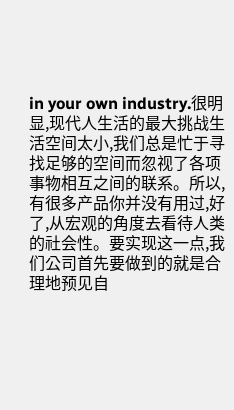in your own industry.很明显,现代人生活的最大挑战生活空间太小,我们总是忙于寻找足够的空间而忽视了各项事物相互之间的联系。所以,有很多产品你并没有用过,好了,从宏观的角度去看待人类的社会性。要实现这一点,我们公司首先要做到的就是合理地预见自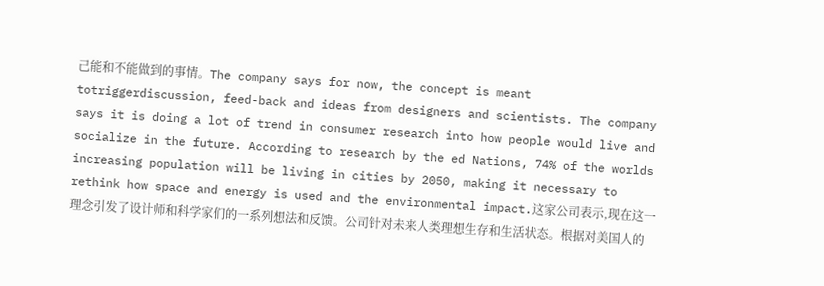己能和不能做到的事情。The company says for now, the concept is meant totriggerdiscussion, feed-back and ideas from designers and scientists. The company says it is doing a lot of trend in consumer research into how people would live and socialize in the future. According to research by the ed Nations, 74% of the worlds increasing population will be living in cities by 2050, making it necessary to rethink how space and energy is used and the environmental impact.这家公司表示,现在这一理念引发了设计师和科学家们的一系列想法和反馈。公司针对未来人类理想生存和生活状态。根据对美国人的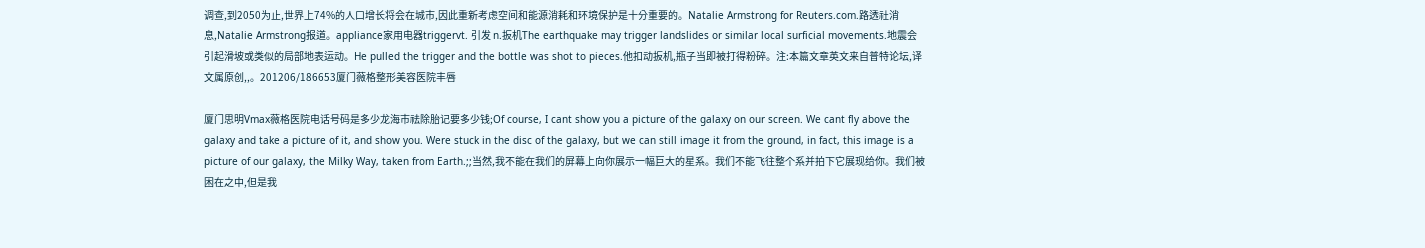调查,到2050为止,世界上74%的人口增长将会在城市,因此重新考虑空间和能源消耗和环境保护是十分重要的。Natalie Armstrong for Reuters.com.路透社消息,Natalie Armstrong报道。appliance家用电器triggervt. 引发 n.扳机The earthquake may trigger landslides or similar local surficial movements.地震会引起滑坡或类似的局部地表运动。He pulled the trigger and the bottle was shot to pieces.他扣动扳机,瓶子当即被打得粉碎。注:本篇文章英文来自普特论坛,译文属原创,,。201206/186653厦门薇格整形美容医院丰唇

厦门思明Vmax薇格医院电话号码是多少龙海市祛除胎记要多少钱;Of course, I cant show you a picture of the galaxy on our screen. We cant fly above the galaxy and take a picture of it, and show you. Were stuck in the disc of the galaxy, but we can still image it from the ground, in fact, this image is a picture of our galaxy, the Milky Way, taken from Earth.;;当然,我不能在我们的屏幕上向你展示一幅巨大的星系。我们不能飞往整个系并拍下它展现给你。我们被困在之中,但是我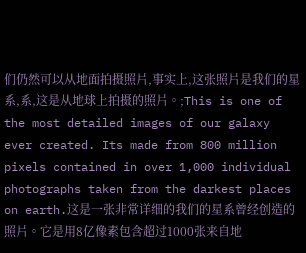们仍然可以从地面拍摄照片,事实上,这张照片是我们的星系,系,这是从地球上拍摄的照片。;This is one of the most detailed images of our galaxy ever created. Its made from 800 million pixels contained in over 1,000 individual photographs taken from the darkest places on earth.这是一张非常详细的我们的星系曾经创造的照片。它是用8亿像素包含超过1000张来自地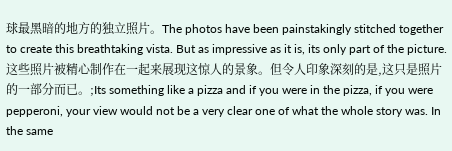球最黑暗的地方的独立照片。The photos have been painstakingly stitched together to create this breathtaking vista. But as impressive as it is, its only part of the picture.这些照片被精心制作在一起来展现这惊人的景象。但令人印象深刻的是,这只是照片的一部分而已。;Its something like a pizza and if you were in the pizza, if you were pepperoni, your view would not be a very clear one of what the whole story was. In the same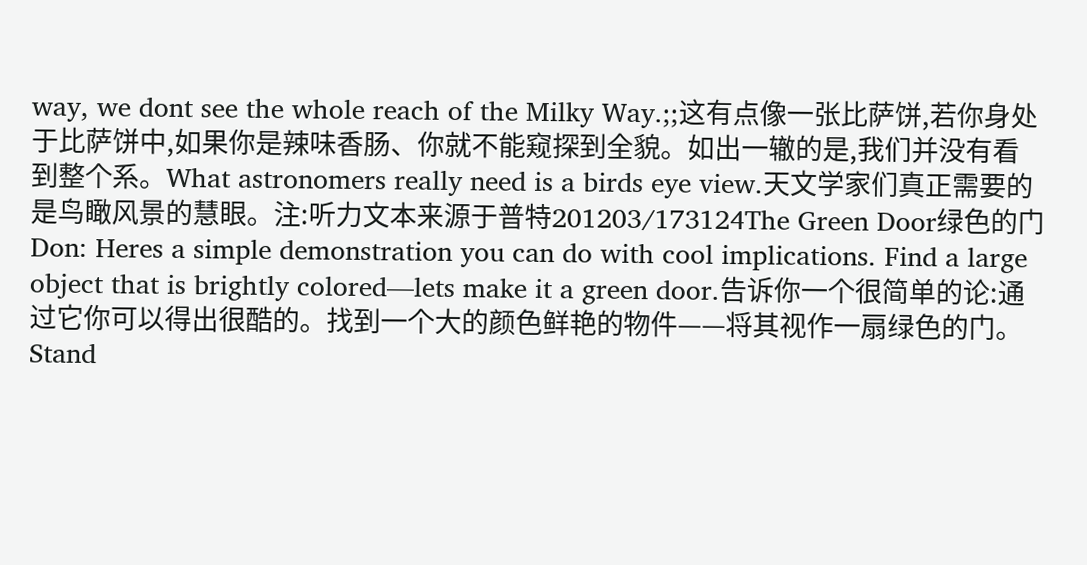way, we dont see the whole reach of the Milky Way.;;这有点像一张比萨饼,若你身处于比萨饼中,如果你是辣味香肠、你就不能窥探到全貌。如出一辙的是,我们并没有看到整个系。What astronomers really need is a birds eye view.天文学家们真正需要的是鸟瞰风景的慧眼。注:听力文本来源于普特201203/173124The Green Door绿色的门Don: Heres a simple demonstration you can do with cool implications. Find a large object that is brightly colored—lets make it a green door.告诉你一个很简单的论:通过它你可以得出很酷的。找到一个大的颜色鲜艳的物件——将其视作一扇绿色的门。Stand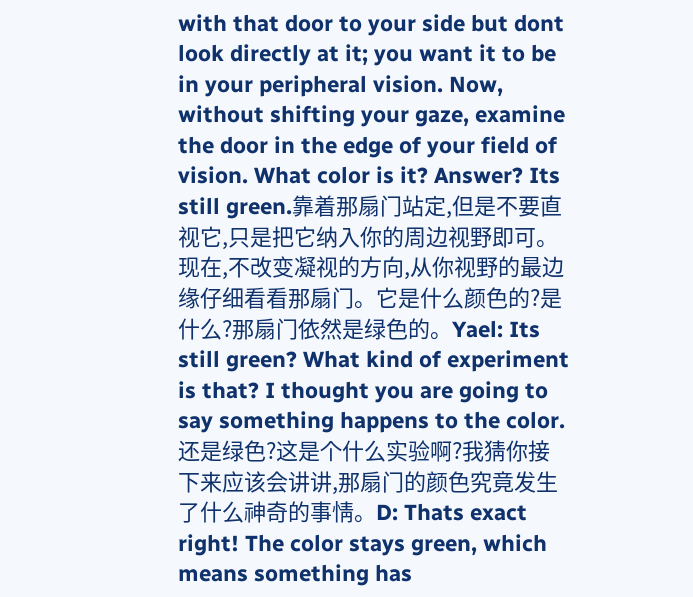with that door to your side but dont look directly at it; you want it to be in your peripheral vision. Now, without shifting your gaze, examine the door in the edge of your field of vision. What color is it? Answer? Its still green.靠着那扇门站定,但是不要直视它,只是把它纳入你的周边视野即可。现在,不改变凝视的方向,从你视野的最边缘仔细看看那扇门。它是什么颜色的?是什么?那扇门依然是绿色的。Yael: Its still green? What kind of experiment is that? I thought you are going to say something happens to the color.还是绿色?这是个什么实验啊?我猜你接下来应该会讲讲,那扇门的颜色究竟发生了什么神奇的事情。D: Thats exact right! The color stays green, which means something has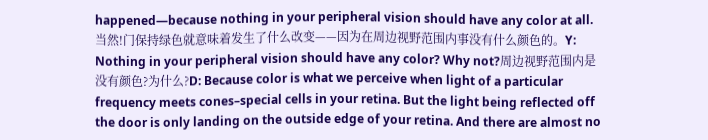happened—because nothing in your peripheral vision should have any color at all.当然!门保持绿色就意味着发生了什么改变——因为在周边视野范围内事没有什么颜色的。Y: Nothing in your peripheral vision should have any color? Why not?周边视野范围内是没有颜色?为什么?D: Because color is what we perceive when light of a particular frequency meets cones–special cells in your retina. But the light being reflected off the door is only landing on the outside edge of your retina. And there are almost no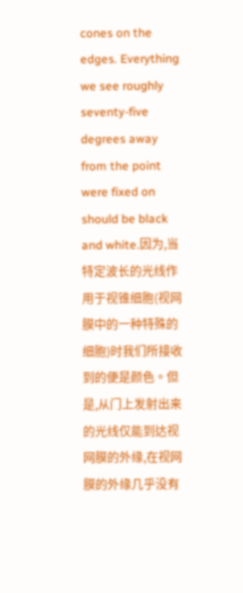cones on the edges. Everything we see roughly seventy-five degrees away from the point were fixed on should be black and white.因为,当特定波长的光线作用于视锥细胞(视网膜中的一种特殊的细胞)时我们所接收到的便是颜色。但是,从门上发射出来的光线仅能到达视网膜的外缘,在视网膜的外缘几乎没有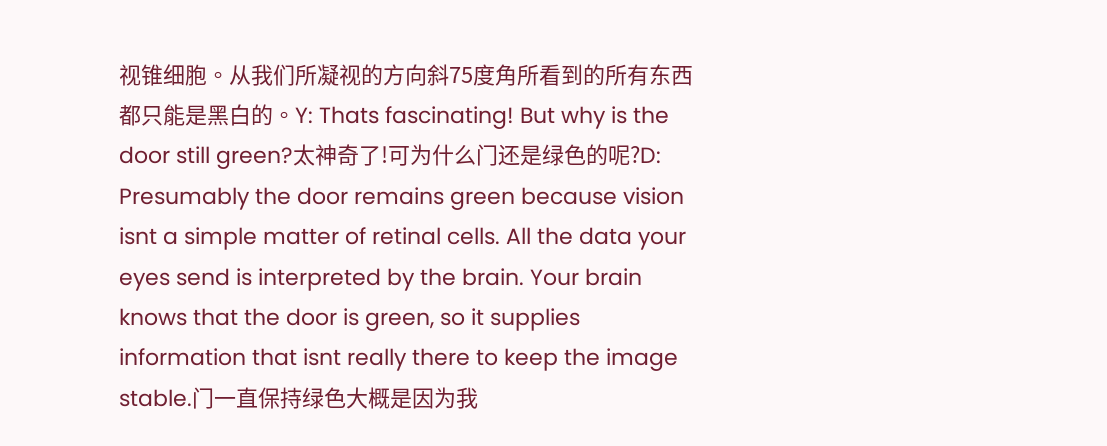视锥细胞。从我们所凝视的方向斜75度角所看到的所有东西都只能是黑白的。Y: Thats fascinating! But why is the door still green?太神奇了!可为什么门还是绿色的呢?D: Presumably the door remains green because vision isnt a simple matter of retinal cells. All the data your eyes send is interpreted by the brain. Your brain knows that the door is green, so it supplies information that isnt really there to keep the image stable.门一直保持绿色大概是因为我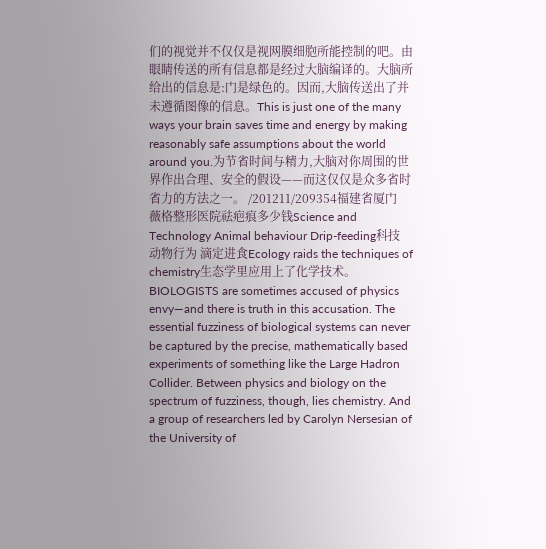们的视觉并不仅仅是视网膜细胞所能控制的吧。由眼睛传送的所有信息都是经过大脑编译的。大脑所给出的信息是:门是绿色的。因而,大脑传送出了并未遵循图像的信息。This is just one of the many ways your brain saves time and energy by making reasonably safe assumptions about the world around you.为节省时间与精力,大脑对你周围的世界作出合理、安全的假设——而这仅仅是众多省时省力的方法之一。 /201211/209354福建省厦门薇格整形医院祛疤痕多少钱Science and Technology Animal behaviour Drip-feeding科技 动物行为 滴定进食Ecology raids the techniques of chemistry生态学里应用上了化学技术。BIOLOGISTS are sometimes accused of physics envy—and there is truth in this accusation. The essential fuzziness of biological systems can never be captured by the precise, mathematically based experiments of something like the Large Hadron Collider. Between physics and biology on the spectrum of fuzziness, though, lies chemistry. And a group of researchers led by Carolyn Nersesian of the University of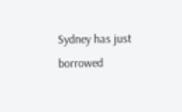Sydney has just borrowed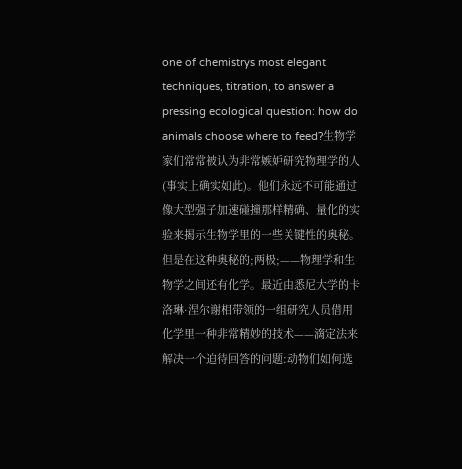one of chemistrys most elegant techniques, titration, to answer a pressing ecological question: how do animals choose where to feed?生物学家们常常被认为非常嫉妒研究物理学的人(事实上确实如此)。他们永远不可能通过像大型强子加速碰撞那样精确、量化的实验来揭示生物学里的一些关键性的奥秘。但是在这种奥秘的;两极;——物理学和生物学之间还有化学。最近由悉尼大学的卡洛琳·涅尔谢相带领的一组研究人员借用化学里一种非常精妙的技术——滴定法来解决一个迫待回答的问题:动物们如何选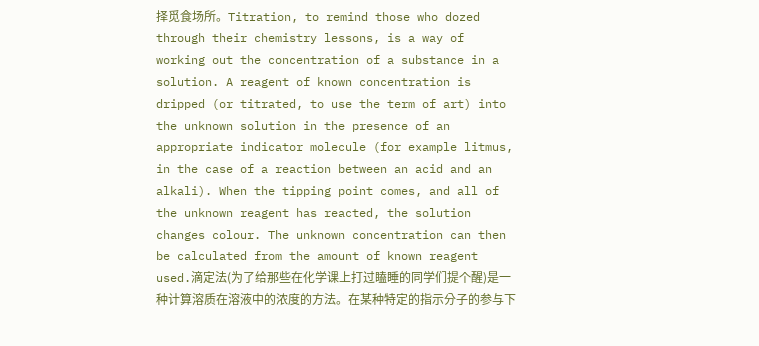择觅食场所。Titration, to remind those who dozed through their chemistry lessons, is a way of working out the concentration of a substance in a solution. A reagent of known concentration is dripped (or titrated, to use the term of art) into the unknown solution in the presence of an appropriate indicator molecule (for example litmus, in the case of a reaction between an acid and an alkali). When the tipping point comes, and all of the unknown reagent has reacted, the solution changes colour. The unknown concentration can then be calculated from the amount of known reagent used.滴定法(为了给那些在化学课上打过瞌睡的同学们提个醒)是一种计算溶质在溶液中的浓度的方法。在某种特定的指示分子的参与下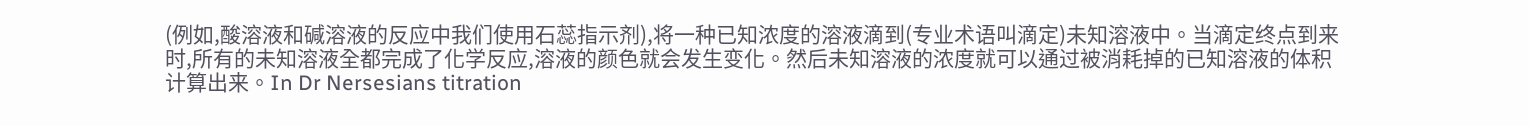(例如,酸溶液和碱溶液的反应中我们使用石蕊指示剂),将一种已知浓度的溶液滴到(专业术语叫滴定)未知溶液中。当滴定终点到来时,所有的未知溶液全都完成了化学反应,溶液的颜色就会发生变化。然后未知溶液的浓度就可以通过被消耗掉的已知溶液的体积计算出来。In Dr Nersesians titration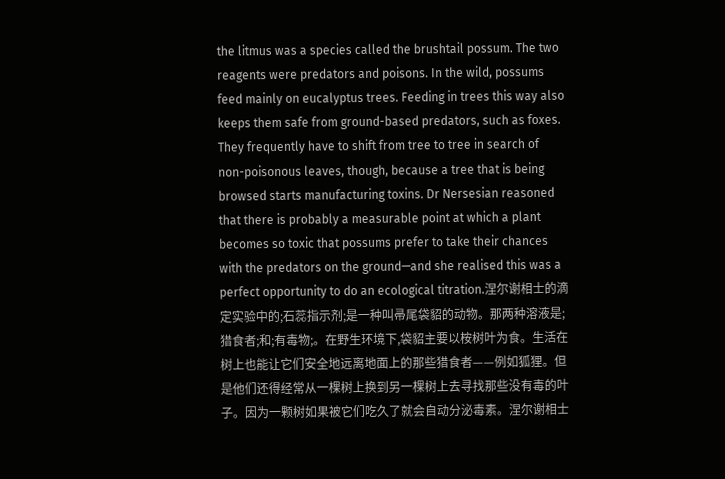the litmus was a species called the brushtail possum. The two reagents were predators and poisons. In the wild, possums feed mainly on eucalyptus trees. Feeding in trees this way also keeps them safe from ground-based predators, such as foxes. They frequently have to shift from tree to tree in search of non-poisonous leaves, though, because a tree that is being browsed starts manufacturing toxins. Dr Nersesian reasoned that there is probably a measurable point at which a plant becomes so toxic that possums prefer to take their chances with the predators on the ground—and she realised this was a perfect opportunity to do an ecological titration.涅尔谢相士的滴定实验中的;石蕊指示剂;是一种叫帚尾袋貂的动物。那两种溶液是;猎食者;和;有毒物;。在野生环境下,袋貂主要以桉树叶为食。生活在树上也能让它们安全地远离地面上的那些猎食者——例如狐狸。但是他们还得经常从一棵树上换到另一棵树上去寻找那些没有毒的叶子。因为一颗树如果被它们吃久了就会自动分泌毒素。涅尔谢相士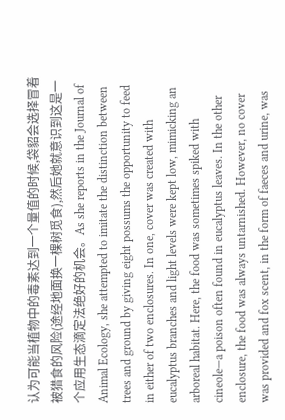认为可能当植物中的毒素达到一个量值的时候,袋貂会选择冒着被猎食的风险(途经地面换一棵树觅食),然后她就意识到这是一个应用生态滴定法绝好的机会。As she reports in the Journal of Animal Ecology, she attempted to imitate the distinction between trees and ground by giving eight possums the opportunity to feed in either of two enclosures. In one, cover was created with eucalyptus branches and light levels were kept low, mimicking an arboreal habitat. Here, the food was sometimes spiked with cineole—a poison often found in eucalyptus leaves. In the other enclosure, the food was always untarnished. However, no cover was provided and fox scent, in the form of faeces and urine, was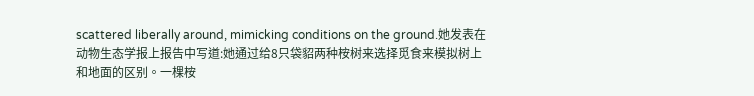scattered liberally around, mimicking conditions on the ground.她发表在动物生态学报上报告中写道:她通过给8只袋貂两种桉树来选择觅食来模拟树上和地面的区别。一棵桉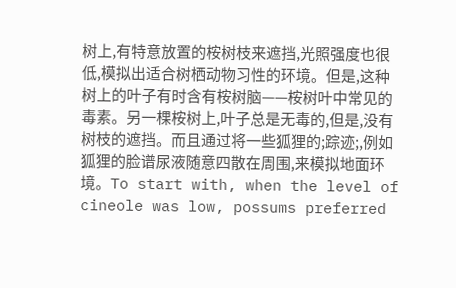树上,有特意放置的桉树枝来遮挡,光照强度也很低,模拟出适合树栖动物习性的环境。但是,这种树上的叶子有时含有桉树脑——桉树叶中常见的毒素。另一棵桉树上,叶子总是无毒的,但是,没有树枝的遮挡。而且通过将一些狐狸的;踪迹;,例如狐狸的脸谱尿液随意四散在周围,来模拟地面环境。To start with, when the level of cineole was low, possums preferred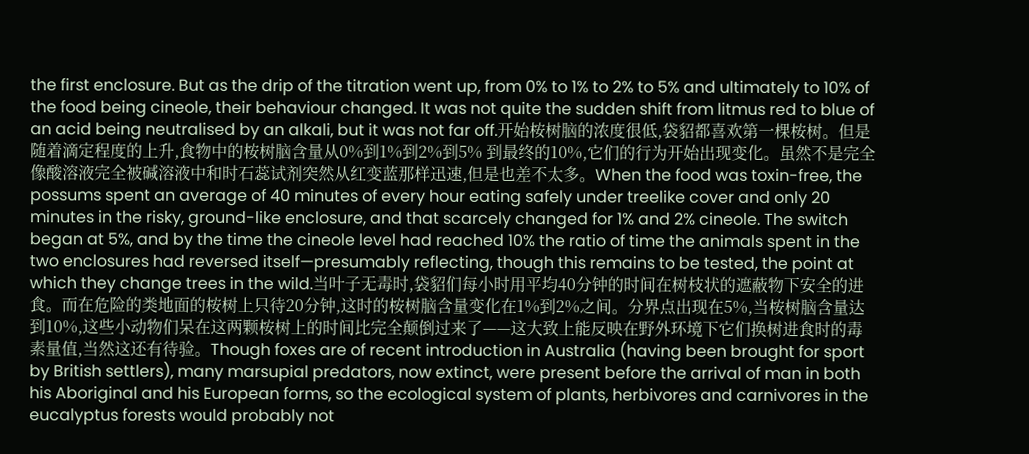the first enclosure. But as the drip of the titration went up, from 0% to 1% to 2% to 5% and ultimately to 10% of the food being cineole, their behaviour changed. It was not quite the sudden shift from litmus red to blue of an acid being neutralised by an alkali, but it was not far off.开始桉树脑的浓度很低,袋貂都喜欢第一棵桉树。但是随着滴定程度的上升,食物中的桉树脑含量从0%到1%到2%到5% 到最终的10%,它们的行为开始出现变化。虽然不是完全像酸溶液完全被碱溶液中和时石蕊试剂突然从红变蓝那样迅速,但是也差不太多。When the food was toxin-free, the possums spent an average of 40 minutes of every hour eating safely under treelike cover and only 20 minutes in the risky, ground-like enclosure, and that scarcely changed for 1% and 2% cineole. The switch began at 5%, and by the time the cineole level had reached 10% the ratio of time the animals spent in the two enclosures had reversed itself—presumably reflecting, though this remains to be tested, the point at which they change trees in the wild.当叶子无毒时,袋貂们每小时用平均40分钟的时间在树枝状的遮蔽物下安全的进食。而在危险的类地面的桉树上只待20分钟,这时的桉树脑含量变化在1%到2%之间。分界点出现在5%,当桉树脑含量达到10%,这些小动物们呆在这两颗桉树上的时间比完全颠倒过来了——这大致上能反映在野外环境下它们换树进食时的毒素量值,当然这还有待验。Though foxes are of recent introduction in Australia (having been brought for sport by British settlers), many marsupial predators, now extinct, were present before the arrival of man in both his Aboriginal and his European forms, so the ecological system of plants, herbivores and carnivores in the eucalyptus forests would probably not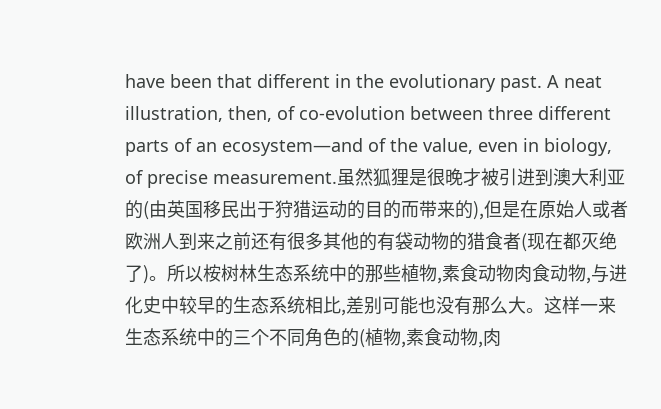have been that different in the evolutionary past. A neat illustration, then, of co-evolution between three different parts of an ecosystem—and of the value, even in biology, of precise measurement.虽然狐狸是很晚才被引进到澳大利亚的(由英国移民出于狩猎运动的目的而带来的),但是在原始人或者欧洲人到来之前还有很多其他的有袋动物的猎食者(现在都灭绝了)。所以桉树林生态系统中的那些植物,素食动物肉食动物,与进化史中较早的生态系统相比,差别可能也没有那么大。这样一来生态系统中的三个不同角色的(植物,素食动物,肉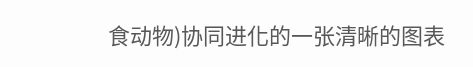食动物)协同进化的一张清晰的图表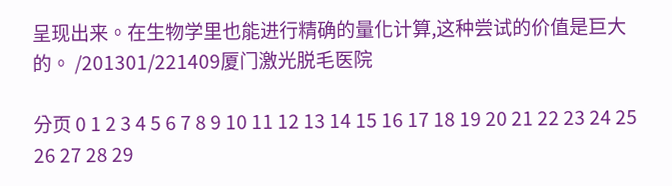呈现出来。在生物学里也能进行精确的量化计算,这种尝试的价值是巨大的。 /201301/221409厦门激光脱毛医院

分页 0 1 2 3 4 5 6 7 8 9 10 11 12 13 14 15 16 17 18 19 20 21 22 23 24 25 26 27 28 29